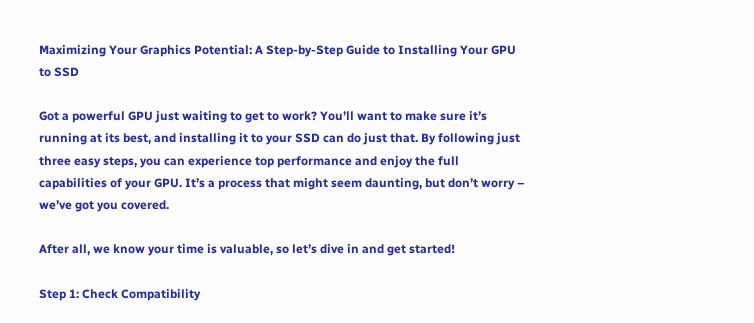Maximizing Your Graphics Potential: A Step-by-Step Guide to Installing Your GPU to SSD

Got a powerful GPU just waiting to get to work? You’ll want to make sure it’s running at its best, and installing it to your SSD can do just that. By following just three easy steps, you can experience top performance and enjoy the full capabilities of your GPU. It’s a process that might seem daunting, but don’t worry – we’ve got you covered.

After all, we know your time is valuable, so let’s dive in and get started!

Step 1: Check Compatibility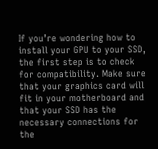If you’re wondering how to install your GPU to your SSD, the first step is to check for compatibility. Make sure that your graphics card will fit in your motherboard and that your SSD has the necessary connections for the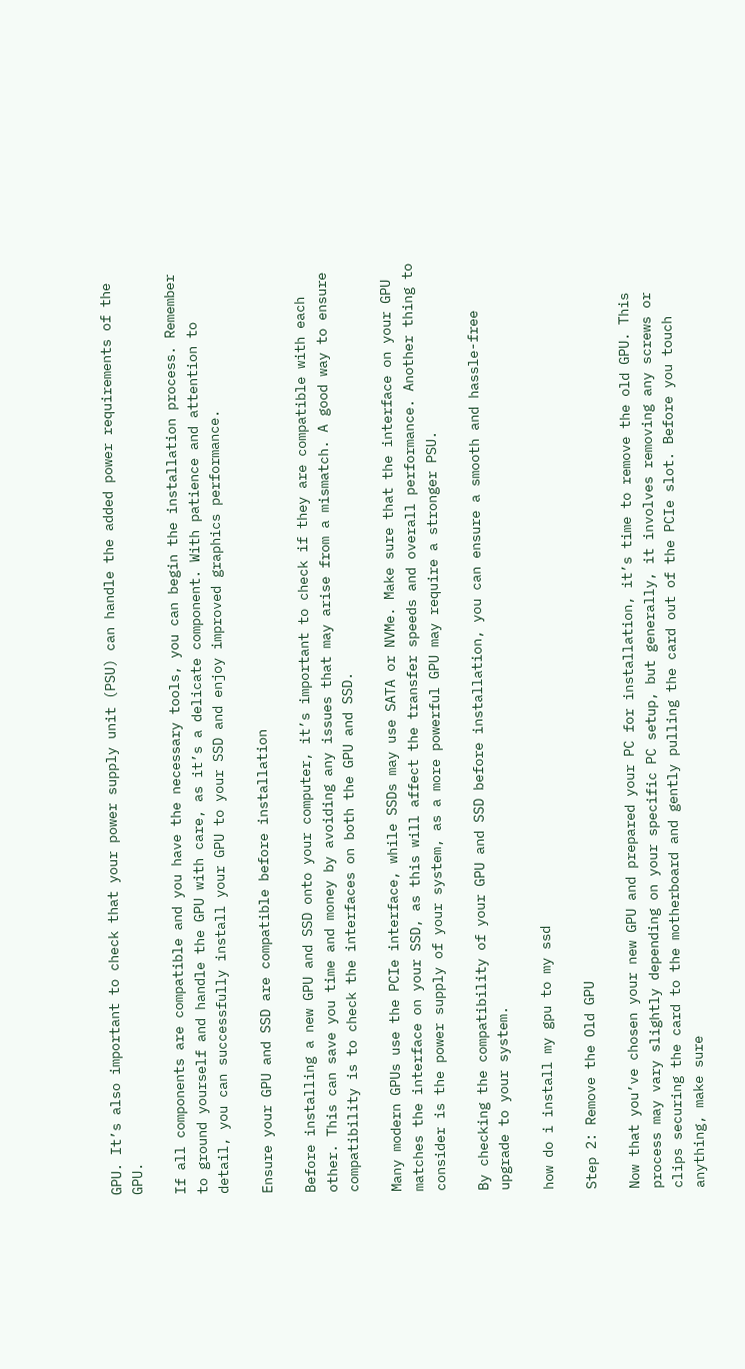GPU. It’s also important to check that your power supply unit (PSU) can handle the added power requirements of the GPU.

If all components are compatible and you have the necessary tools, you can begin the installation process. Remember to ground yourself and handle the GPU with care, as it’s a delicate component. With patience and attention to detail, you can successfully install your GPU to your SSD and enjoy improved graphics performance.

Ensure your GPU and SSD are compatible before installation

Before installing a new GPU and SSD onto your computer, it’s important to check if they are compatible with each other. This can save you time and money by avoiding any issues that may arise from a mismatch. A good way to ensure compatibility is to check the interfaces on both the GPU and SSD.

Many modern GPUs use the PCIe interface, while SSDs may use SATA or NVMe. Make sure that the interface on your GPU matches the interface on your SSD, as this will affect the transfer speeds and overall performance. Another thing to consider is the power supply of your system, as a more powerful GPU may require a stronger PSU.

By checking the compatibility of your GPU and SSD before installation, you can ensure a smooth and hassle-free upgrade to your system.

how do i install my gpu to my ssd

Step 2: Remove the Old GPU

Now that you’ve chosen your new GPU and prepared your PC for installation, it’s time to remove the old GPU. This process may vary slightly depending on your specific PC setup, but generally, it involves removing any screws or clips securing the card to the motherboard and gently pulling the card out of the PCIe slot. Before you touch anything, make sure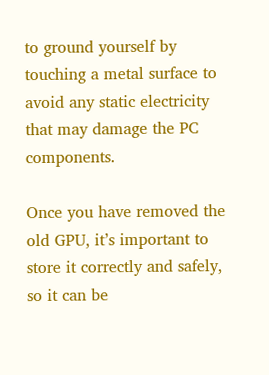to ground yourself by touching a metal surface to avoid any static electricity that may damage the PC components.

Once you have removed the old GPU, it’s important to store it correctly and safely, so it can be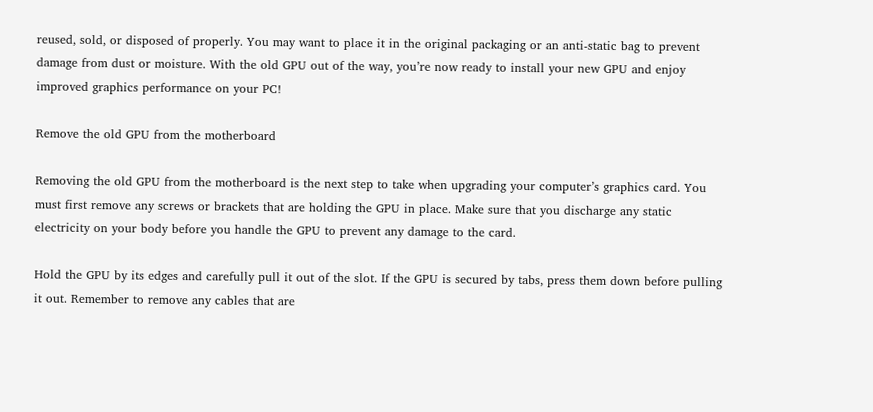reused, sold, or disposed of properly. You may want to place it in the original packaging or an anti-static bag to prevent damage from dust or moisture. With the old GPU out of the way, you’re now ready to install your new GPU and enjoy improved graphics performance on your PC!

Remove the old GPU from the motherboard

Removing the old GPU from the motherboard is the next step to take when upgrading your computer’s graphics card. You must first remove any screws or brackets that are holding the GPU in place. Make sure that you discharge any static electricity on your body before you handle the GPU to prevent any damage to the card.

Hold the GPU by its edges and carefully pull it out of the slot. If the GPU is secured by tabs, press them down before pulling it out. Remember to remove any cables that are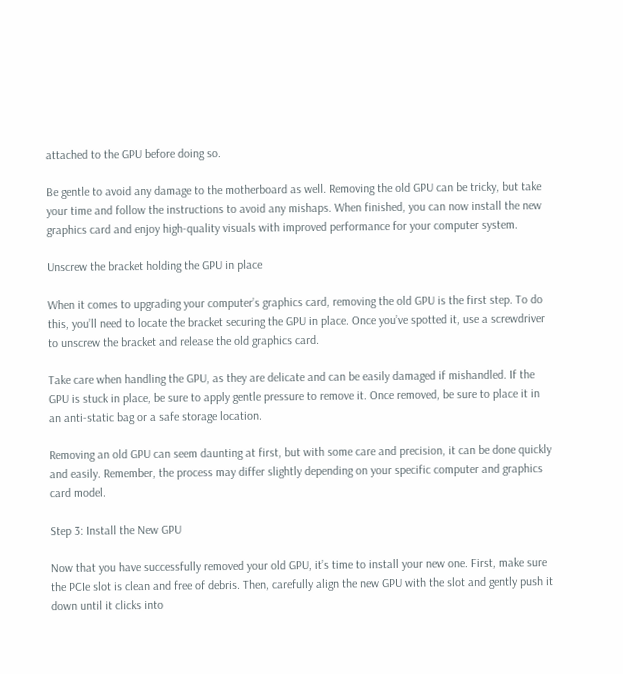attached to the GPU before doing so.

Be gentle to avoid any damage to the motherboard as well. Removing the old GPU can be tricky, but take your time and follow the instructions to avoid any mishaps. When finished, you can now install the new graphics card and enjoy high-quality visuals with improved performance for your computer system.

Unscrew the bracket holding the GPU in place

When it comes to upgrading your computer’s graphics card, removing the old GPU is the first step. To do this, you’ll need to locate the bracket securing the GPU in place. Once you’ve spotted it, use a screwdriver to unscrew the bracket and release the old graphics card.

Take care when handling the GPU, as they are delicate and can be easily damaged if mishandled. If the GPU is stuck in place, be sure to apply gentle pressure to remove it. Once removed, be sure to place it in an anti-static bag or a safe storage location.

Removing an old GPU can seem daunting at first, but with some care and precision, it can be done quickly and easily. Remember, the process may differ slightly depending on your specific computer and graphics card model.

Step 3: Install the New GPU

Now that you have successfully removed your old GPU, it’s time to install your new one. First, make sure the PCIe slot is clean and free of debris. Then, carefully align the new GPU with the slot and gently push it down until it clicks into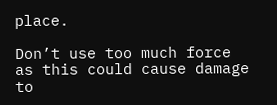place.

Don’t use too much force as this could cause damage to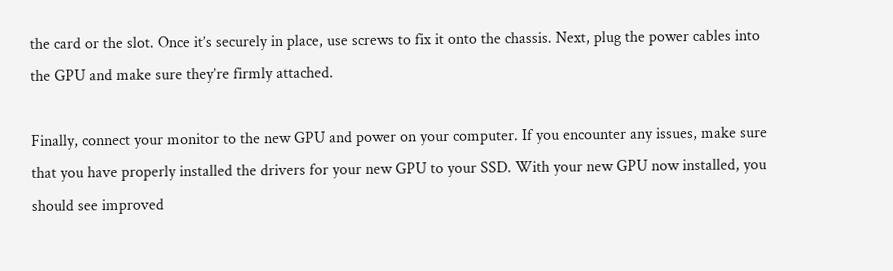the card or the slot. Once it’s securely in place, use screws to fix it onto the chassis. Next, plug the power cables into the GPU and make sure they’re firmly attached.

Finally, connect your monitor to the new GPU and power on your computer. If you encounter any issues, make sure that you have properly installed the drivers for your new GPU to your SSD. With your new GPU now installed, you should see improved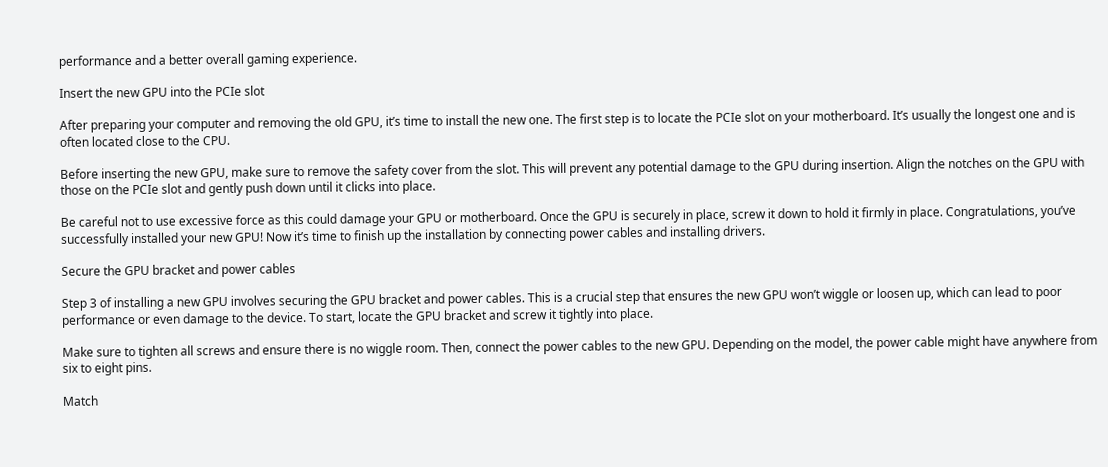performance and a better overall gaming experience.

Insert the new GPU into the PCIe slot

After preparing your computer and removing the old GPU, it’s time to install the new one. The first step is to locate the PCIe slot on your motherboard. It’s usually the longest one and is often located close to the CPU.

Before inserting the new GPU, make sure to remove the safety cover from the slot. This will prevent any potential damage to the GPU during insertion. Align the notches on the GPU with those on the PCIe slot and gently push down until it clicks into place.

Be careful not to use excessive force as this could damage your GPU or motherboard. Once the GPU is securely in place, screw it down to hold it firmly in place. Congratulations, you’ve successfully installed your new GPU! Now it’s time to finish up the installation by connecting power cables and installing drivers.

Secure the GPU bracket and power cables

Step 3 of installing a new GPU involves securing the GPU bracket and power cables. This is a crucial step that ensures the new GPU won’t wiggle or loosen up, which can lead to poor performance or even damage to the device. To start, locate the GPU bracket and screw it tightly into place.

Make sure to tighten all screws and ensure there is no wiggle room. Then, connect the power cables to the new GPU. Depending on the model, the power cable might have anywhere from six to eight pins.

Match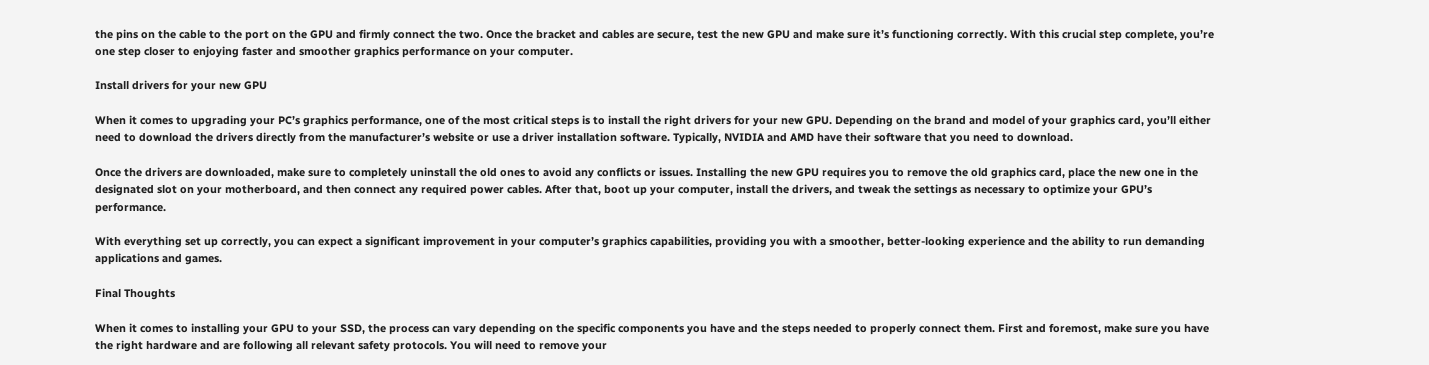the pins on the cable to the port on the GPU and firmly connect the two. Once the bracket and cables are secure, test the new GPU and make sure it’s functioning correctly. With this crucial step complete, you’re one step closer to enjoying faster and smoother graphics performance on your computer.

Install drivers for your new GPU

When it comes to upgrading your PC’s graphics performance, one of the most critical steps is to install the right drivers for your new GPU. Depending on the brand and model of your graphics card, you’ll either need to download the drivers directly from the manufacturer’s website or use a driver installation software. Typically, NVIDIA and AMD have their software that you need to download.

Once the drivers are downloaded, make sure to completely uninstall the old ones to avoid any conflicts or issues. Installing the new GPU requires you to remove the old graphics card, place the new one in the designated slot on your motherboard, and then connect any required power cables. After that, boot up your computer, install the drivers, and tweak the settings as necessary to optimize your GPU’s performance.

With everything set up correctly, you can expect a significant improvement in your computer’s graphics capabilities, providing you with a smoother, better-looking experience and the ability to run demanding applications and games.

Final Thoughts

When it comes to installing your GPU to your SSD, the process can vary depending on the specific components you have and the steps needed to properly connect them. First and foremost, make sure you have the right hardware and are following all relevant safety protocols. You will need to remove your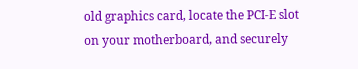old graphics card, locate the PCI-E slot on your motherboard, and securely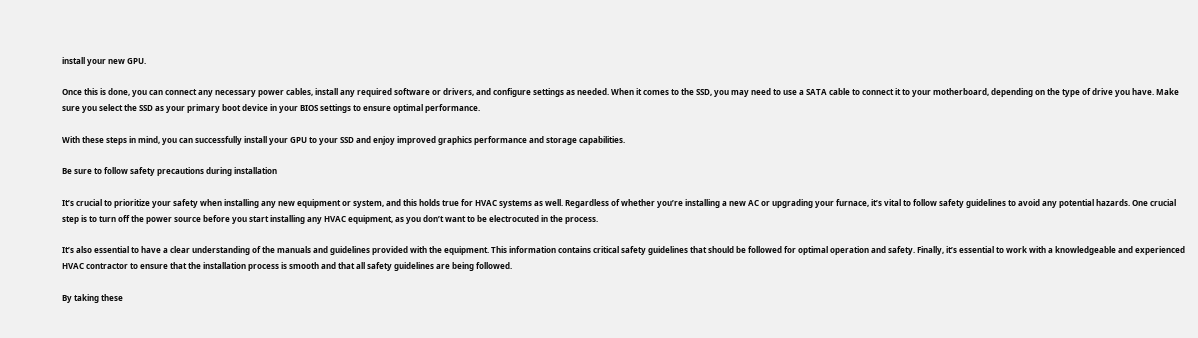install your new GPU.

Once this is done, you can connect any necessary power cables, install any required software or drivers, and configure settings as needed. When it comes to the SSD, you may need to use a SATA cable to connect it to your motherboard, depending on the type of drive you have. Make sure you select the SSD as your primary boot device in your BIOS settings to ensure optimal performance.

With these steps in mind, you can successfully install your GPU to your SSD and enjoy improved graphics performance and storage capabilities.

Be sure to follow safety precautions during installation

It’s crucial to prioritize your safety when installing any new equipment or system, and this holds true for HVAC systems as well. Regardless of whether you’re installing a new AC or upgrading your furnace, it’s vital to follow safety guidelines to avoid any potential hazards. One crucial step is to turn off the power source before you start installing any HVAC equipment, as you don’t want to be electrocuted in the process.

It’s also essential to have a clear understanding of the manuals and guidelines provided with the equipment. This information contains critical safety guidelines that should be followed for optimal operation and safety. Finally, it’s essential to work with a knowledgeable and experienced HVAC contractor to ensure that the installation process is smooth and that all safety guidelines are being followed.

By taking these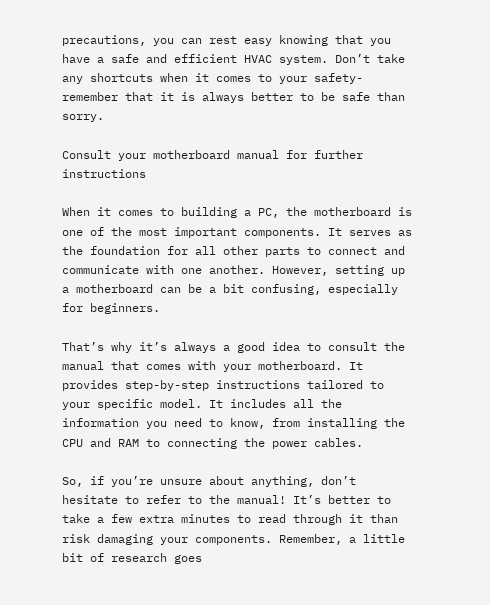precautions, you can rest easy knowing that you have a safe and efficient HVAC system. Don’t take any shortcuts when it comes to your safety-remember that it is always better to be safe than sorry.

Consult your motherboard manual for further instructions

When it comes to building a PC, the motherboard is one of the most important components. It serves as the foundation for all other parts to connect and communicate with one another. However, setting up a motherboard can be a bit confusing, especially for beginners.

That’s why it’s always a good idea to consult the manual that comes with your motherboard. It provides step-by-step instructions tailored to your specific model. It includes all the information you need to know, from installing the CPU and RAM to connecting the power cables.

So, if you’re unsure about anything, don’t hesitate to refer to the manual! It’s better to take a few extra minutes to read through it than risk damaging your components. Remember, a little bit of research goes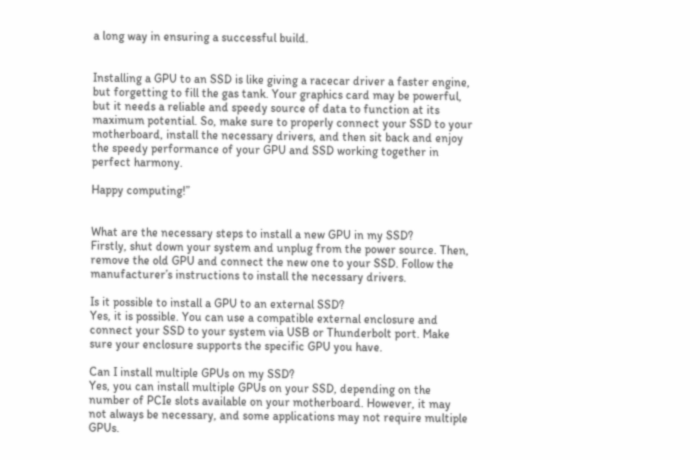a long way in ensuring a successful build.


Installing a GPU to an SSD is like giving a racecar driver a faster engine, but forgetting to fill the gas tank. Your graphics card may be powerful, but it needs a reliable and speedy source of data to function at its maximum potential. So, make sure to properly connect your SSD to your motherboard, install the necessary drivers, and then sit back and enjoy the speedy performance of your GPU and SSD working together in perfect harmony.

Happy computing!”


What are the necessary steps to install a new GPU in my SSD?
Firstly, shut down your system and unplug from the power source. Then, remove the old GPU and connect the new one to your SSD. Follow the manufacturer’s instructions to install the necessary drivers.

Is it possible to install a GPU to an external SSD?
Yes, it is possible. You can use a compatible external enclosure and connect your SSD to your system via USB or Thunderbolt port. Make sure your enclosure supports the specific GPU you have.

Can I install multiple GPUs on my SSD?
Yes, you can install multiple GPUs on your SSD, depending on the number of PCIe slots available on your motherboard. However, it may not always be necessary, and some applications may not require multiple GPUs.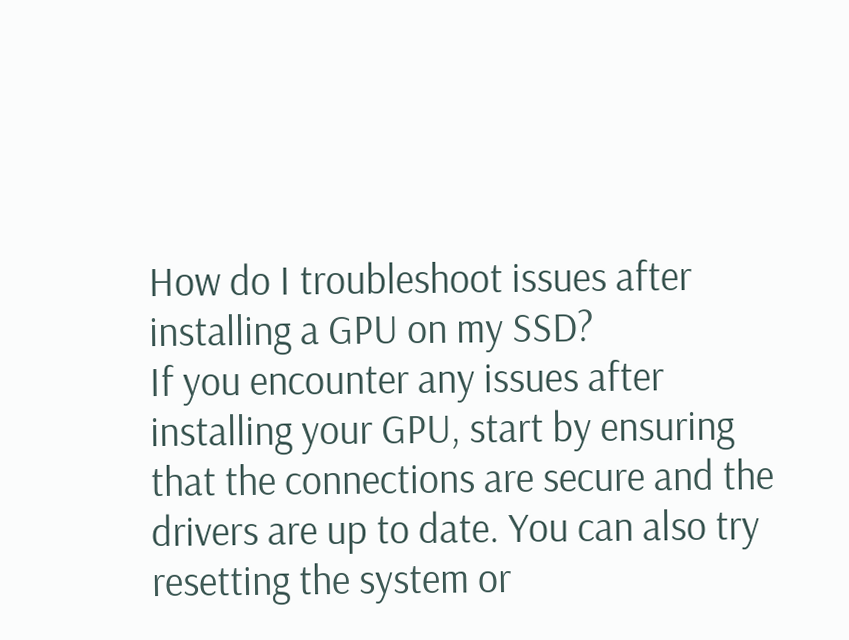How do I troubleshoot issues after installing a GPU on my SSD?
If you encounter any issues after installing your GPU, start by ensuring that the connections are secure and the drivers are up to date. You can also try resetting the system or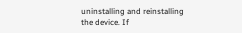uninstalling and reinstalling the device. If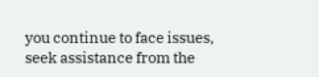you continue to face issues, seek assistance from the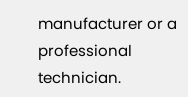manufacturer or a professional technician.